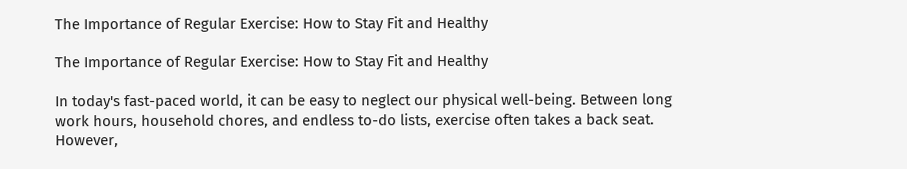The Importance of Regular Exercise: How to Stay Fit and Healthy

The Importance of Regular Exercise: How to Stay Fit and Healthy

In today's fast-paced world, it can be easy to neglect our physical well-being. Between long work hours, household chores, and endless to-do lists, exercise often takes a back seat. However,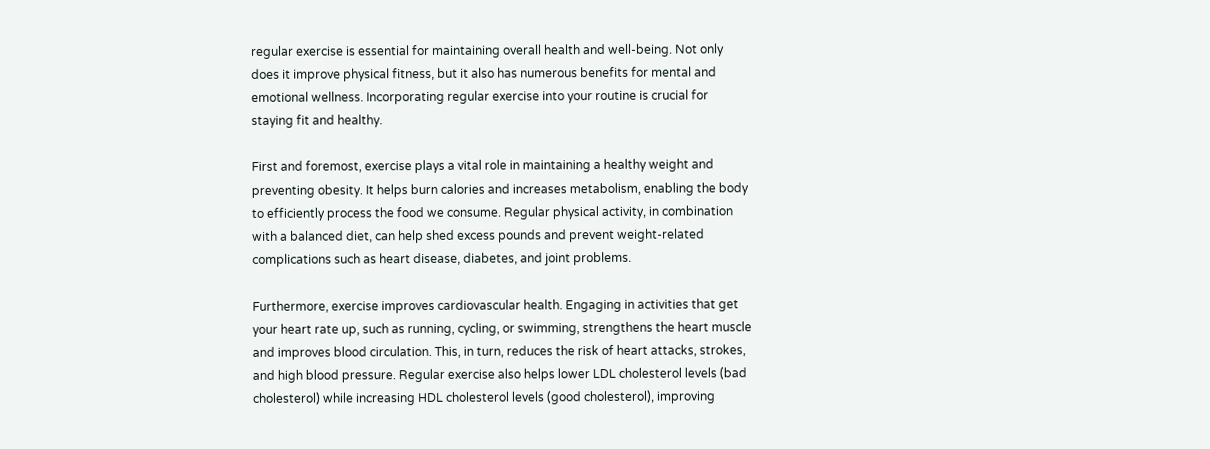regular exercise is essential for maintaining overall health and well-being. Not only does it improve physical fitness, but it also has numerous benefits for mental and emotional wellness. Incorporating regular exercise into your routine is crucial for staying fit and healthy.

First and foremost, exercise plays a vital role in maintaining a healthy weight and preventing obesity. It helps burn calories and increases metabolism, enabling the body to efficiently process the food we consume. Regular physical activity, in combination with a balanced diet, can help shed excess pounds and prevent weight-related complications such as heart disease, diabetes, and joint problems.

Furthermore, exercise improves cardiovascular health. Engaging in activities that get your heart rate up, such as running, cycling, or swimming, strengthens the heart muscle and improves blood circulation. This, in turn, reduces the risk of heart attacks, strokes, and high blood pressure. Regular exercise also helps lower LDL cholesterol levels (bad cholesterol) while increasing HDL cholesterol levels (good cholesterol), improving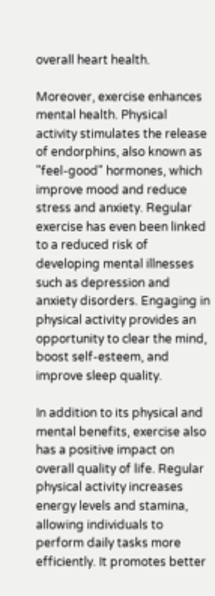overall heart health.

Moreover, exercise enhances mental health. Physical activity stimulates the release of endorphins, also known as "feel-good" hormones, which improve mood and reduce stress and anxiety. Regular exercise has even been linked to a reduced risk of developing mental illnesses such as depression and anxiety disorders. Engaging in physical activity provides an opportunity to clear the mind, boost self-esteem, and improve sleep quality.

In addition to its physical and mental benefits, exercise also has a positive impact on overall quality of life. Regular physical activity increases energy levels and stamina, allowing individuals to perform daily tasks more efficiently. It promotes better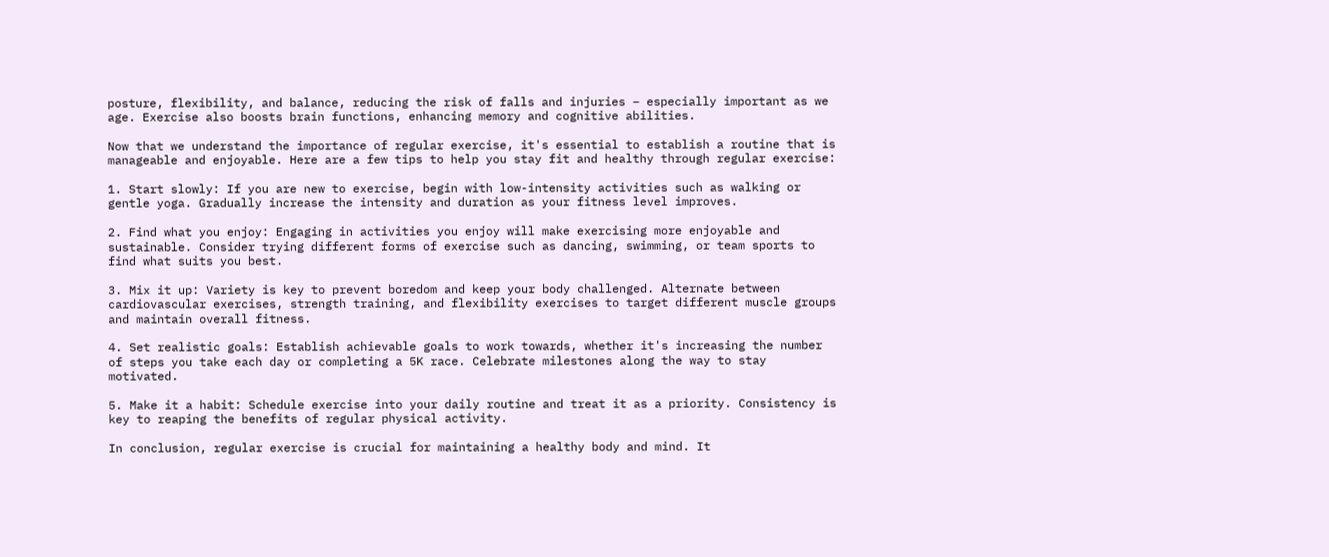posture, flexibility, and balance, reducing the risk of falls and injuries – especially important as we age. Exercise also boosts brain functions, enhancing memory and cognitive abilities.

Now that we understand the importance of regular exercise, it's essential to establish a routine that is manageable and enjoyable. Here are a few tips to help you stay fit and healthy through regular exercise:

1. Start slowly: If you are new to exercise, begin with low-intensity activities such as walking or gentle yoga. Gradually increase the intensity and duration as your fitness level improves.

2. Find what you enjoy: Engaging in activities you enjoy will make exercising more enjoyable and sustainable. Consider trying different forms of exercise such as dancing, swimming, or team sports to find what suits you best.

3. Mix it up: Variety is key to prevent boredom and keep your body challenged. Alternate between cardiovascular exercises, strength training, and flexibility exercises to target different muscle groups and maintain overall fitness.

4. Set realistic goals: Establish achievable goals to work towards, whether it's increasing the number of steps you take each day or completing a 5K race. Celebrate milestones along the way to stay motivated.

5. Make it a habit: Schedule exercise into your daily routine and treat it as a priority. Consistency is key to reaping the benefits of regular physical activity.

In conclusion, regular exercise is crucial for maintaining a healthy body and mind. It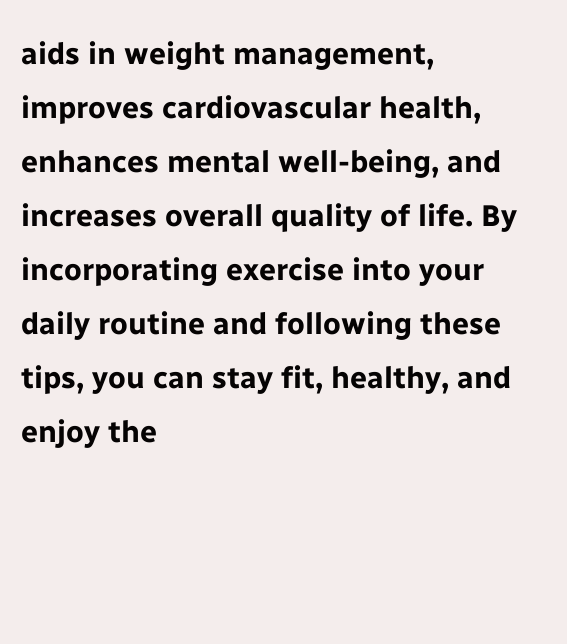aids in weight management, improves cardiovascular health, enhances mental well-being, and increases overall quality of life. By incorporating exercise into your daily routine and following these tips, you can stay fit, healthy, and enjoy the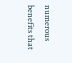numerous benefits that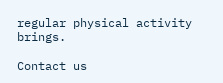regular physical activity brings.

Contact us